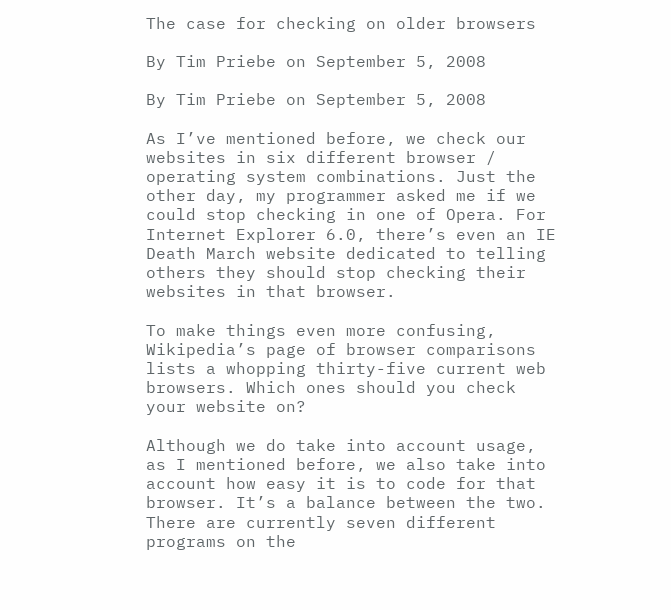The case for checking on older browsers

By Tim Priebe on September 5, 2008

By Tim Priebe on September 5, 2008

As I’ve mentioned before, we check our websites in six different browser / operating system combinations. Just the other day, my programmer asked me if we could stop checking in one of Opera. For Internet Explorer 6.0, there’s even an IE Death March website dedicated to telling others they should stop checking their websites in that browser.

To make things even more confusing, Wikipedia’s page of browser comparisons lists a whopping thirty-five current web browsers. Which ones should you check your website on?

Although we do take into account usage, as I mentioned before, we also take into account how easy it is to code for that browser. It’s a balance between the two. There are currently seven different programs on the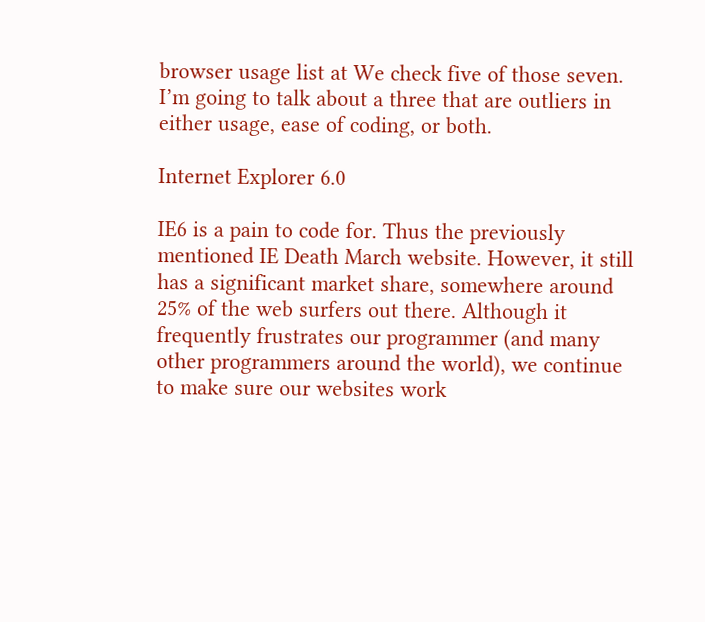browser usage list at We check five of those seven. I’m going to talk about a three that are outliers in either usage, ease of coding, or both.

Internet Explorer 6.0

IE6 is a pain to code for. Thus the previously mentioned IE Death March website. However, it still has a significant market share, somewhere around 25% of the web surfers out there. Although it frequently frustrates our programmer (and many other programmers around the world), we continue to make sure our websites work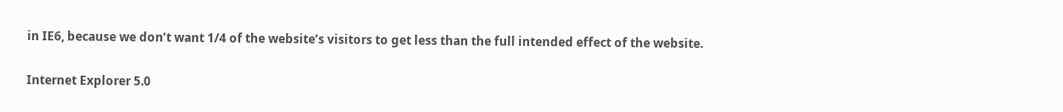in IE6, because we don’t want 1/4 of the website’s visitors to get less than the full intended effect of the website.

Internet Explorer 5.0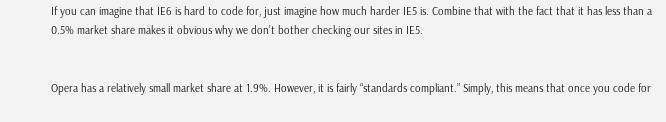If you can imagine that IE6 is hard to code for, just imagine how much harder IE5 is. Combine that with the fact that it has less than a 0.5% market share makes it obvious why we don’t bother checking our sites in IE5.


Opera has a relatively small market share at 1.9%. However, it is fairly “standards compliant.” Simply, this means that once you code for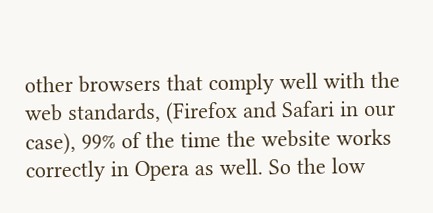other browsers that comply well with the web standards, (Firefox and Safari in our case), 99% of the time the website works correctly in Opera as well. So the low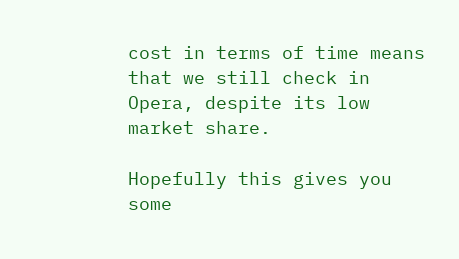cost in terms of time means that we still check in Opera, despite its low market share.

Hopefully this gives you some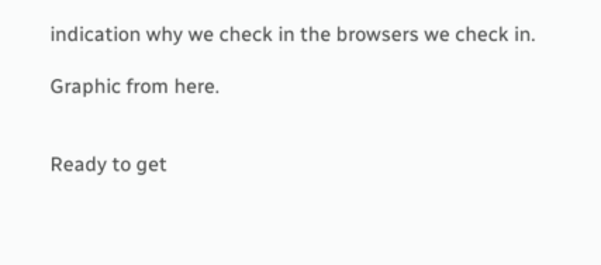indication why we check in the browsers we check in.

Graphic from here.


Ready to get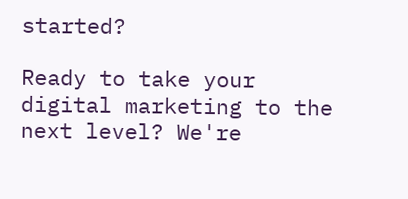started?

Ready to take your digital marketing to the next level? We're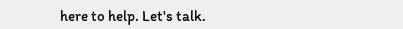here to help. Let's talk.